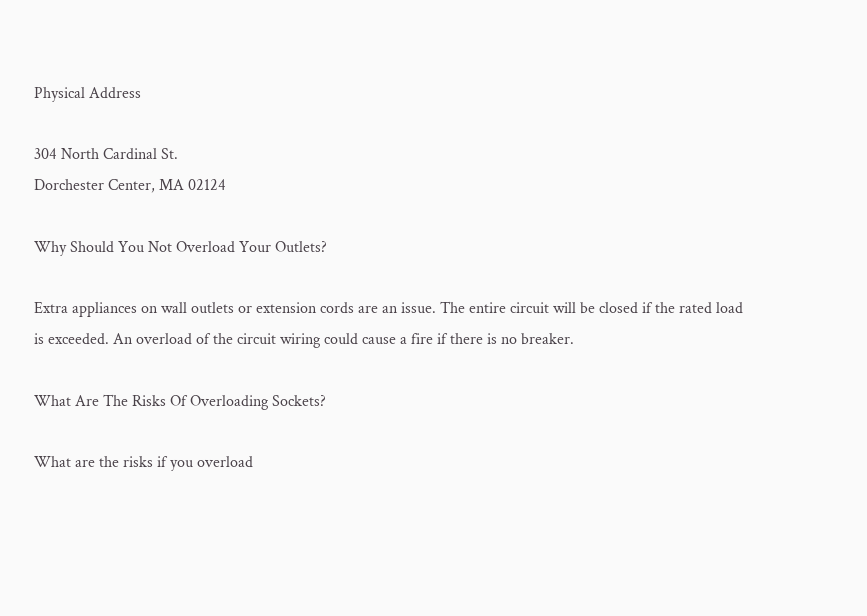Physical Address

304 North Cardinal St.
Dorchester Center, MA 02124

Why Should You Not Overload Your Outlets?

Extra appliances on wall outlets or extension cords are an issue. The entire circuit will be closed if the rated load is exceeded. An overload of the circuit wiring could cause a fire if there is no breaker.

What Are The Risks Of Overloading Sockets?

What are the risks if you overload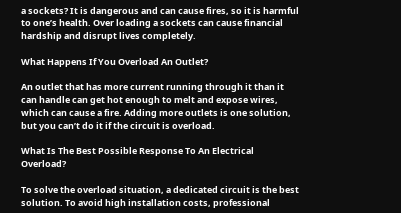a sockets? It is dangerous and can cause fires, so it is harmful to one’s health. Over loading a sockets can cause financial hardship and disrupt lives completely.

What Happens If You Overload An Outlet?

An outlet that has more current running through it than it can handle can get hot enough to melt and expose wires, which can cause a fire. Adding more outlets is one solution, but you can’t do it if the circuit is overload.

What Is The Best Possible Response To An Electrical Overload?

To solve the overload situation, a dedicated circuit is the best solution. To avoid high installation costs, professional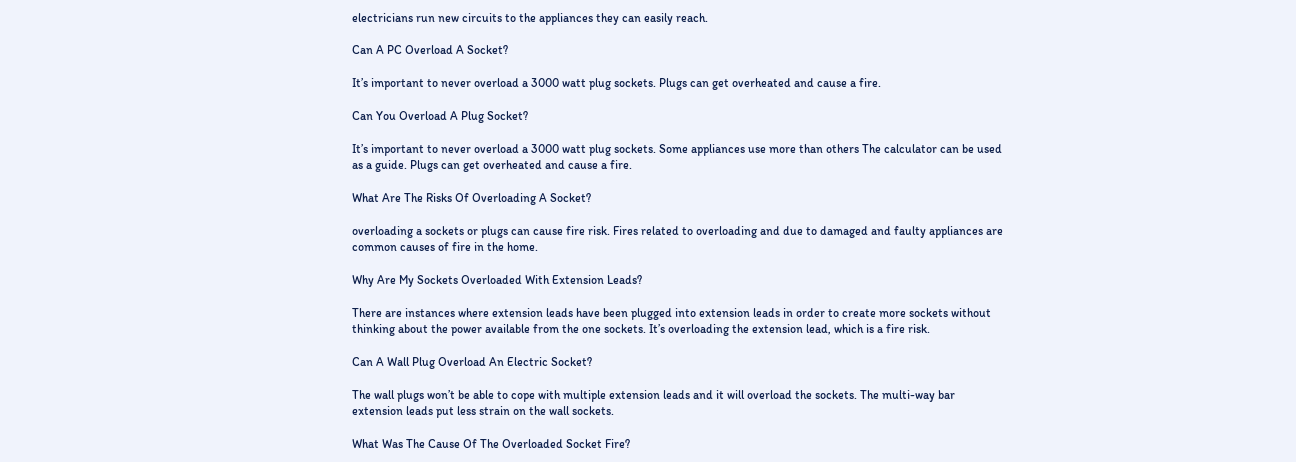electricians run new circuits to the appliances they can easily reach.

Can A PC Overload A Socket?

It’s important to never overload a 3000 watt plug sockets. Plugs can get overheated and cause a fire.

Can You Overload A Plug Socket?

It’s important to never overload a 3000 watt plug sockets. Some appliances use more than others The calculator can be used as a guide. Plugs can get overheated and cause a fire.

What Are The Risks Of Overloading A Socket?

overloading a sockets or plugs can cause fire risk. Fires related to overloading and due to damaged and faulty appliances are common causes of fire in the home.

Why Are My Sockets Overloaded With Extension Leads?

There are instances where extension leads have been plugged into extension leads in order to create more sockets without thinking about the power available from the one sockets. It’s overloading the extension lead, which is a fire risk.

Can A Wall Plug Overload An Electric Socket?

The wall plugs won’t be able to cope with multiple extension leads and it will overload the sockets. The multi-way bar extension leads put less strain on the wall sockets.

What Was The Cause Of The Overloaded Socket Fire?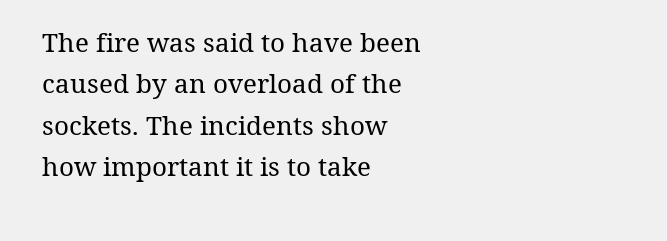The fire was said to have been caused by an overload of the sockets. The incidents show how important it is to take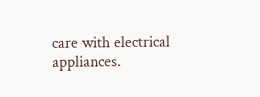care with electrical appliances.